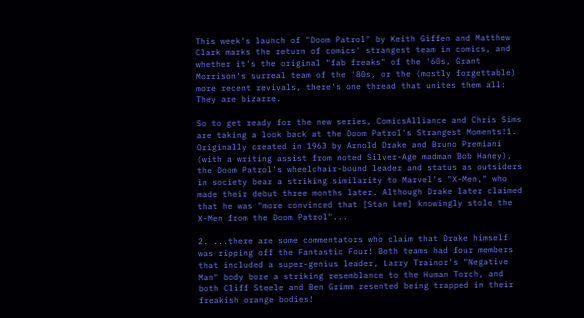This week's launch of "Doom Patrol" by Keith Giffen and Matthew Clark marks the return of comics' strangest team in comics, and whether it's the original "fab freaks" of the '60s, Grant Morrison's surreal team of the '80s, or the (mostly forgettable) more recent revivals, there's one thread that unites them all: They are bizarre.

So to get ready for the new series, ComicsAlliance and Chris Sims are taking a look back at the Doom Patrol's Strangest Moments!1. Originally created in 1963 by Arnold Drake and Bruno Premiani (with a writing assist from noted Silver-Age madman Bob Haney), the Doom Patrol's wheelchair-bound leader and status as outsiders in society bear a striking similarity to Marvel's "X-Men," who made their debut three months later. Although Drake later claimed that he was "more convinced that [Stan Lee] knowingly stole the X-Men from the Doom Patrol"...

2. ...there are some commentators who claim that Drake himself was ripping off the Fantastic Four! Both teams had four members that included a super-genius leader, Larry Trainor's "Negative Man" body bore a striking resemblance to the Human Torch, and both Cliff Steele and Ben Grimm resented being trapped in their freakish orange bodies!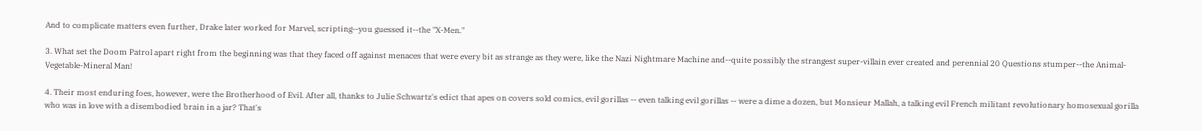And to complicate matters even further, Drake later worked for Marvel, scripting--you guessed it--the "X-Men."

3. What set the Doom Patrol apart right from the beginning was that they faced off against menaces that were every bit as strange as they were, like the Nazi Nightmare Machine and--quite possibly the strangest super-villain ever created and perennial 20 Questions stumper--the Animal-Vegetable-Mineral Man!

4. Their most enduring foes, however, were the Brotherhood of Evil. After all, thanks to Julie Schwartz's edict that apes on covers sold comics, evil gorillas -- even talking evil gorillas -- were a dime a dozen, but Monsieur Mallah, a talking evil French militant revolutionary homosexual gorilla who was in love with a disembodied brain in a jar? That's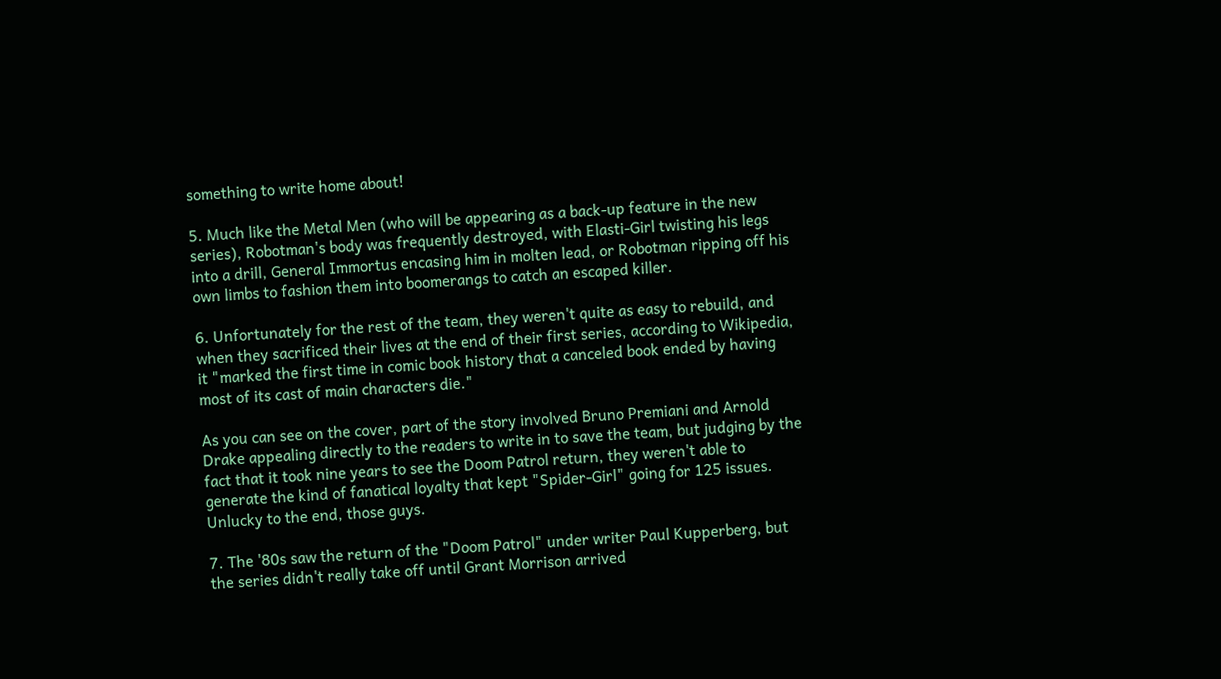something to write home about!

5. Much like the Metal Men (who will be appearing as a back-up feature in the new series), Robotman's body was frequently destroyed, with Elasti-Girl twisting his legs into a drill, General Immortus encasing him in molten lead, or Robotman ripping off his own limbs to fashion them into boomerangs to catch an escaped killer.

6. Unfortunately for the rest of the team, they weren't quite as easy to rebuild, and when they sacrificed their lives at the end of their first series, according to Wikipedia, it "marked the first time in comic book history that a canceled book ended by having most of its cast of main characters die."

As you can see on the cover, part of the story involved Bruno Premiani and Arnold Drake appealing directly to the readers to write in to save the team, but judging by the fact that it took nine years to see the Doom Patrol return, they weren't able to generate the kind of fanatical loyalty that kept "Spider-Girl" going for 125 issues. Unlucky to the end, those guys.

7. The '80s saw the return of the "Doom Patrol" under writer Paul Kupperberg, but the series didn't really take off until Grant Morrison arrived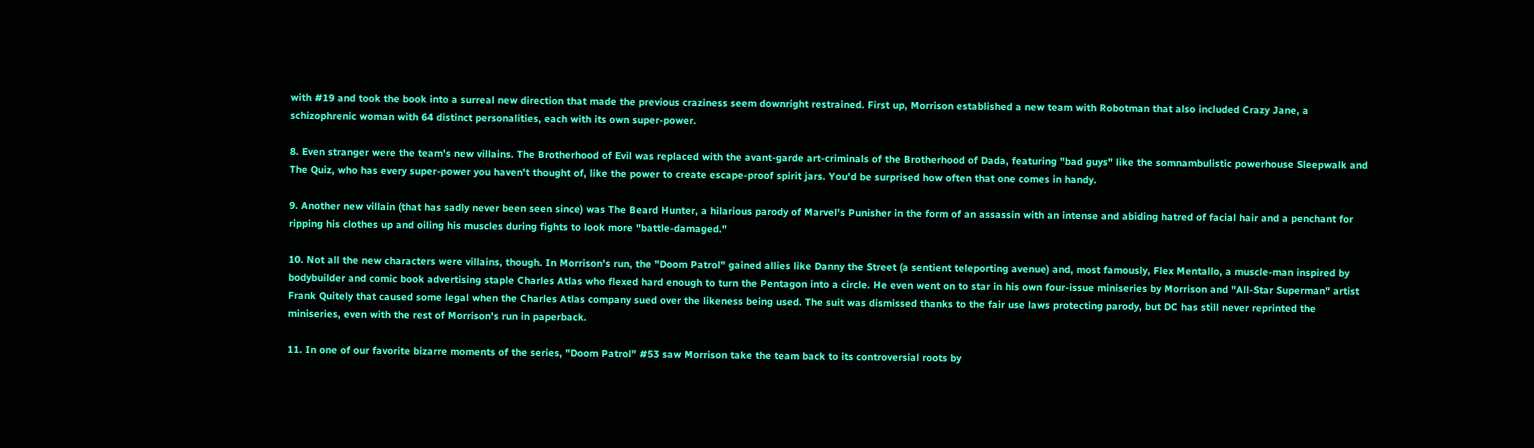with #19 and took the book into a surreal new direction that made the previous craziness seem downright restrained. First up, Morrison established a new team with Robotman that also included Crazy Jane, a schizophrenic woman with 64 distinct personalities, each with its own super-power.

8. Even stranger were the team's new villains. The Brotherhood of Evil was replaced with the avant-garde art-criminals of the Brotherhood of Dada, featuring "bad guys" like the somnambulistic powerhouse Sleepwalk and The Quiz, who has every super-power you haven't thought of, like the power to create escape-proof spirit jars. You'd be surprised how often that one comes in handy.

9. Another new villain (that has sadly never been seen since) was The Beard Hunter, a hilarious parody of Marvel's Punisher in the form of an assassin with an intense and abiding hatred of facial hair and a penchant for ripping his clothes up and oiling his muscles during fights to look more "battle-damaged."

10. Not all the new characters were villains, though. In Morrison's run, the "Doom Patrol" gained allies like Danny the Street (a sentient teleporting avenue) and, most famously, Flex Mentallo, a muscle-man inspired by bodybuilder and comic book advertising staple Charles Atlas who flexed hard enough to turn the Pentagon into a circle. He even went on to star in his own four-issue miniseries by Morrison and "All-Star Superman" artist Frank Quitely that caused some legal when the Charles Atlas company sued over the likeness being used. The suit was dismissed thanks to the fair use laws protecting parody, but DC has still never reprinted the miniseries, even with the rest of Morrison's run in paperback.

11. In one of our favorite bizarre moments of the series, "Doom Patrol" #53 saw Morrison take the team back to its controversial roots by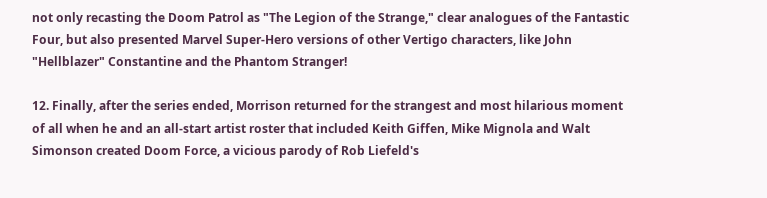not only recasting the Doom Patrol as "The Legion of the Strange," clear analogues of the Fantastic Four, but also presented Marvel Super-Hero versions of other Vertigo characters, like John "Hellblazer" Constantine and the Phantom Stranger!

12. Finally, after the series ended, Morrison returned for the strangest and most hilarious moment of all when he and an all-start artist roster that included Keith Giffen, Mike Mignola and Walt Simonson created Doom Force, a vicious parody of Rob Liefeld's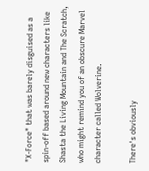"X-Force" that was barely disguised as a spin-off based around new characters like Shasta the Living Mountain and The Scratch, who might remind you of an obscure Marvel character called Wolverine.

There's obviously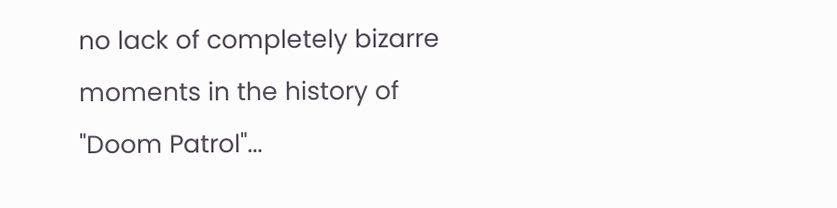no lack of completely bizarre moments in the history of "Doom Patrol"...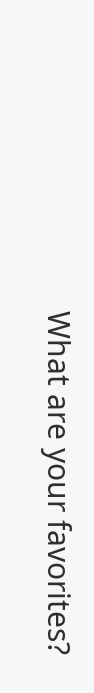What are your favorites?